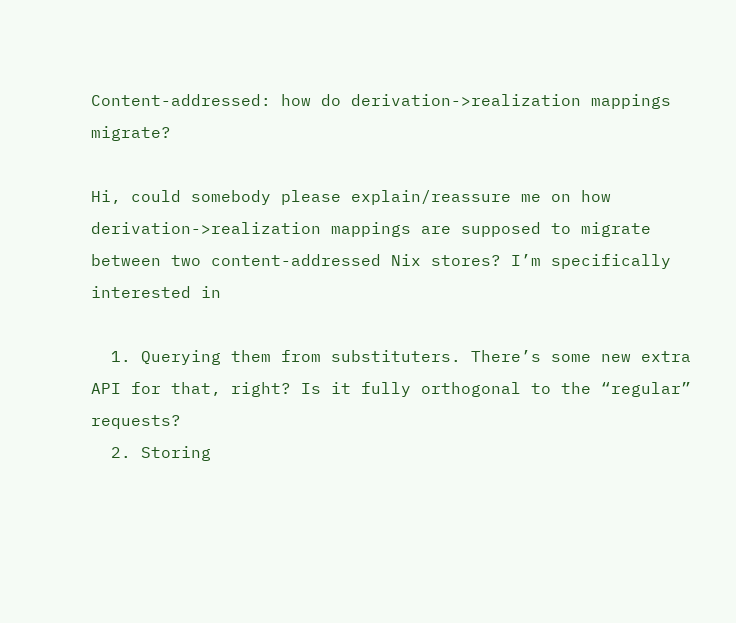Content-addressed: how do derivation->realization mappings migrate?

Hi, could somebody please explain/reassure me on how derivation->realization mappings are supposed to migrate between two content-addressed Nix stores? I’m specifically interested in

  1. Querying them from substituters. There’s some new extra API for that, right? Is it fully orthogonal to the “regular” requests?
  2. Storing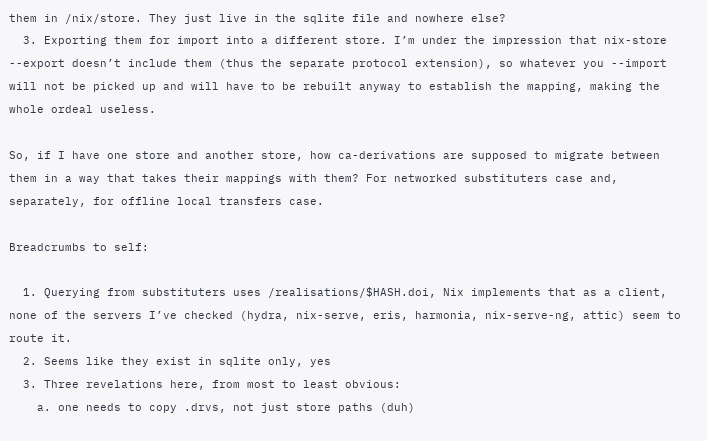them in /nix/store. They just live in the sqlite file and nowhere else?
  3. Exporting them for import into a different store. I’m under the impression that nix-store --export doesn’t include them (thus the separate protocol extension), so whatever you --import will not be picked up and will have to be rebuilt anyway to establish the mapping, making the whole ordeal useless.

So, if I have one store and another store, how ca-derivations are supposed to migrate between them in a way that takes their mappings with them? For networked substituters case and, separately, for offline local transfers case.

Breadcrumbs to self:

  1. Querying from substituters uses /realisations/$HASH.doi, Nix implements that as a client, none of the servers I’ve checked (hydra, nix-serve, eris, harmonia, nix-serve-ng, attic) seem to route it.
  2. Seems like they exist in sqlite only, yes
  3. Three revelations here, from most to least obvious:
    a. one needs to copy .drvs, not just store paths (duh)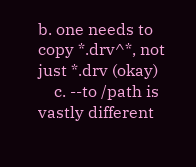b. one needs to copy *.drv^*, not just *.drv (okay)
    c. --to /path is vastly different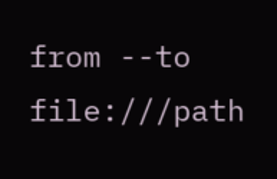from --to file:///path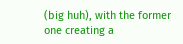(big huh), with the former one creating a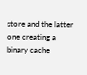store and the latter one creating a binary cache